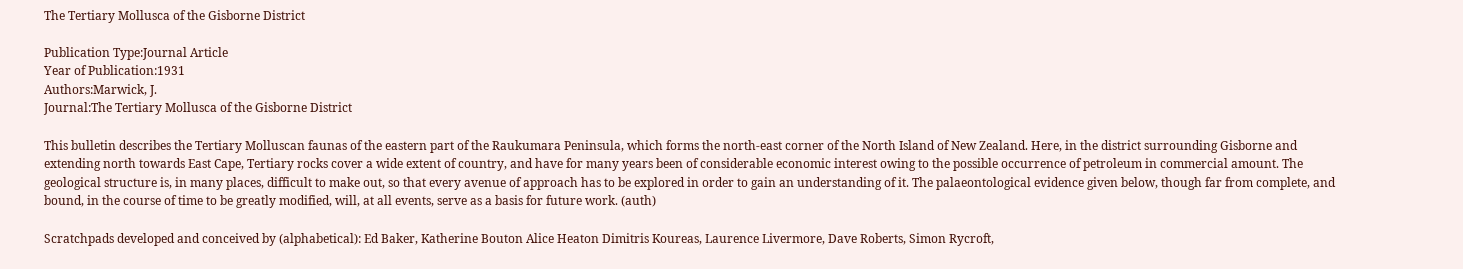The Tertiary Mollusca of the Gisborne District

Publication Type:Journal Article
Year of Publication:1931
Authors:Marwick, J.
Journal:The Tertiary Mollusca of the Gisborne District

This bulletin describes the Tertiary Molluscan faunas of the eastern part of the Raukumara Peninsula, which forms the north-east corner of the North Island of New Zealand. Here, in the district surrounding Gisborne and extending north towards East Cape, Tertiary rocks cover a wide extent of country, and have for many years been of considerable economic interest owing to the possible occurrence of petroleum in commercial amount. The geological structure is, in many places, difficult to make out, so that every avenue of approach has to be explored in order to gain an understanding of it. The palaeontological evidence given below, though far from complete, and bound, in the course of time to be greatly modified, will, at all events, serve as a basis for future work. (auth)

Scratchpads developed and conceived by (alphabetical): Ed Baker, Katherine Bouton Alice Heaton Dimitris Koureas, Laurence Livermore, Dave Roberts, Simon Rycroft,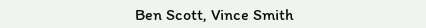Ben Scott, Vince Smith